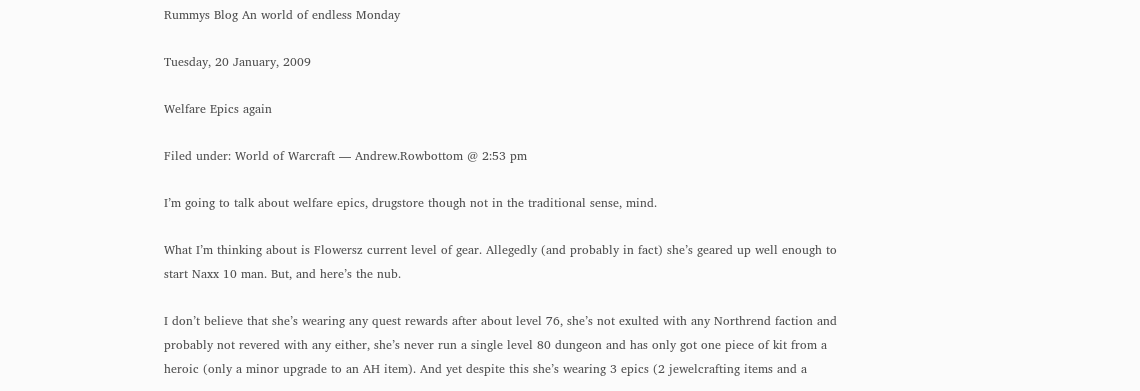Rummys Blog An world of endless Monday

Tuesday, 20 January, 2009

Welfare Epics again

Filed under: World of Warcraft — Andrew.Rowbottom @ 2:53 pm

I’m going to talk about welfare epics, drugstore though not in the traditional sense, mind.

What I’m thinking about is Flowersz current level of gear. Allegedly (and probably in fact) she’s geared up well enough to start Naxx 10 man. But, and here’s the nub.

I don’t believe that she’s wearing any quest rewards after about level 76, she’s not exulted with any Northrend faction and probably not revered with any either, she’s never run a single level 80 dungeon and has only got one piece of kit from a heroic (only a minor upgrade to an AH item). And yet despite this she’s wearing 3 epics (2 jewelcrafting items and a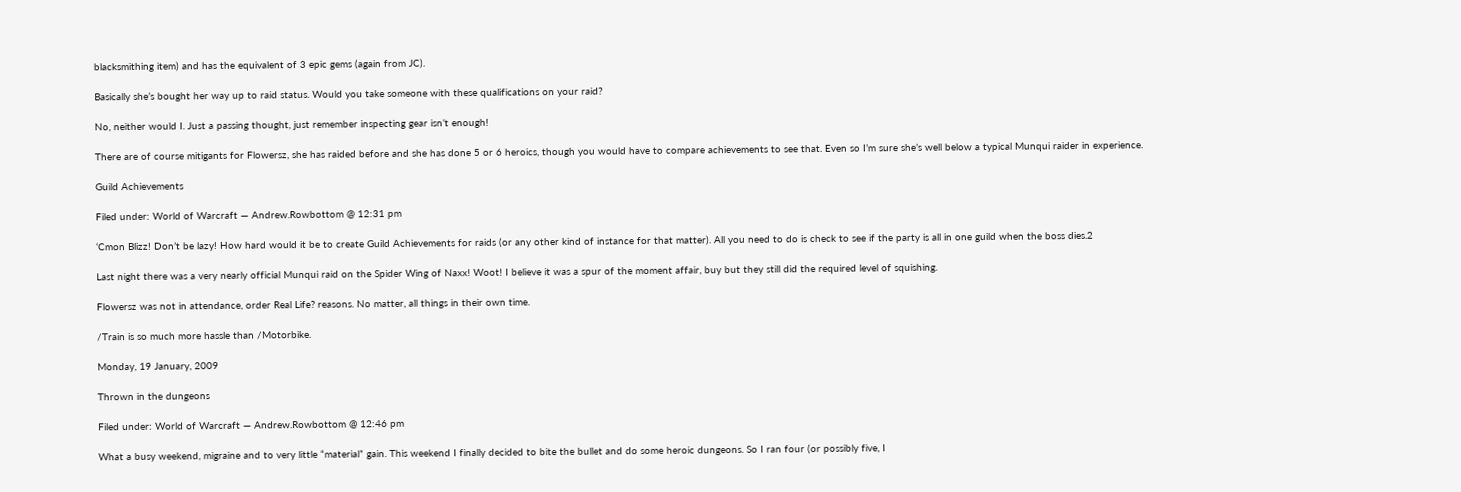blacksmithing item) and has the equivalent of 3 epic gems (again from JC).

Basically she’s bought her way up to raid status. Would you take someone with these qualifications on your raid?

No, neither would I. Just a passing thought, just remember inspecting gear isn’t enough!

There are of course mitigants for Flowersz, she has raided before and she has done 5 or 6 heroics, though you would have to compare achievements to see that. Even so I’m sure she’s well below a typical Munqui raider in experience.

Guild Achievements

Filed under: World of Warcraft — Andrew.Rowbottom @ 12:31 pm

‘Cmon Blizz! Don’t be lazy! How hard would it be to create Guild Achievements for raids (or any other kind of instance for that matter). All you need to do is check to see if the party is all in one guild when the boss dies.2

Last night there was a very nearly official Munqui raid on the Spider Wing of Naxx! Woot! I believe it was a spur of the moment affair, buy but they still did the required level of squishing.

Flowersz was not in attendance, order Real Life? reasons. No matter, all things in their own time.

/Train is so much more hassle than /Motorbike.

Monday, 19 January, 2009

Thrown in the dungeons

Filed under: World of Warcraft — Andrew.Rowbottom @ 12:46 pm

What a busy weekend, migraine and to very little “material” gain. This weekend I finally decided to bite the bullet and do some heroic dungeons. So I ran four (or possibly five, I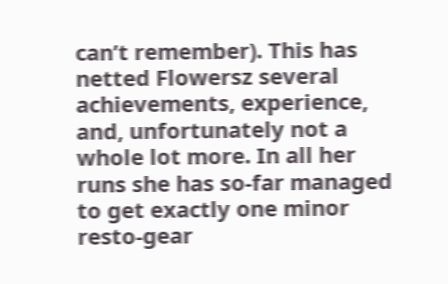can’t remember). This has netted Flowersz several achievements, experience, and, unfortunately not a whole lot more. In all her runs she has so-far managed to get exactly one minor resto-gear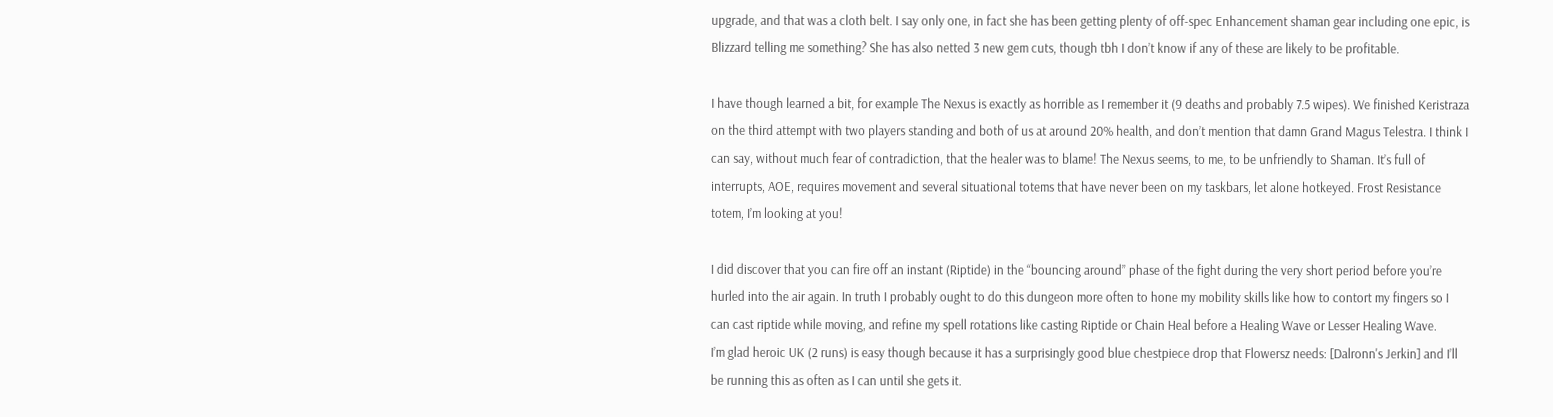upgrade, and that was a cloth belt. I say only one, in fact she has been getting plenty of off-spec Enhancement shaman gear including one epic, is Blizzard telling me something? She has also netted 3 new gem cuts, though tbh I don’t know if any of these are likely to be profitable.

I have though learned a bit, for example The Nexus is exactly as horrible as I remember it (9 deaths and probably 7.5 wipes). We finished Keristraza on the third attempt with two players standing and both of us at around 20% health, and don’t mention that damn Grand Magus Telestra. I think I can say, without much fear of contradiction, that the healer was to blame! The Nexus seems, to me, to be unfriendly to Shaman. It’s full of interrupts, AOE, requires movement and several situational totems that have never been on my taskbars, let alone hotkeyed. Frost Resistance totem, I’m looking at you!

I did discover that you can fire off an instant (Riptide) in the “bouncing around” phase of the fight during the very short period before you’re hurled into the air again. In truth I probably ought to do this dungeon more often to hone my mobility skills like how to contort my fingers so I can cast riptide while moving, and refine my spell rotations like casting Riptide or Chain Heal before a Healing Wave or Lesser Healing Wave.
I’m glad heroic UK (2 runs) is easy though because it has a surprisingly good blue chestpiece drop that Flowersz needs: [Dalronn's Jerkin] and I’ll be running this as often as I can until she gets it.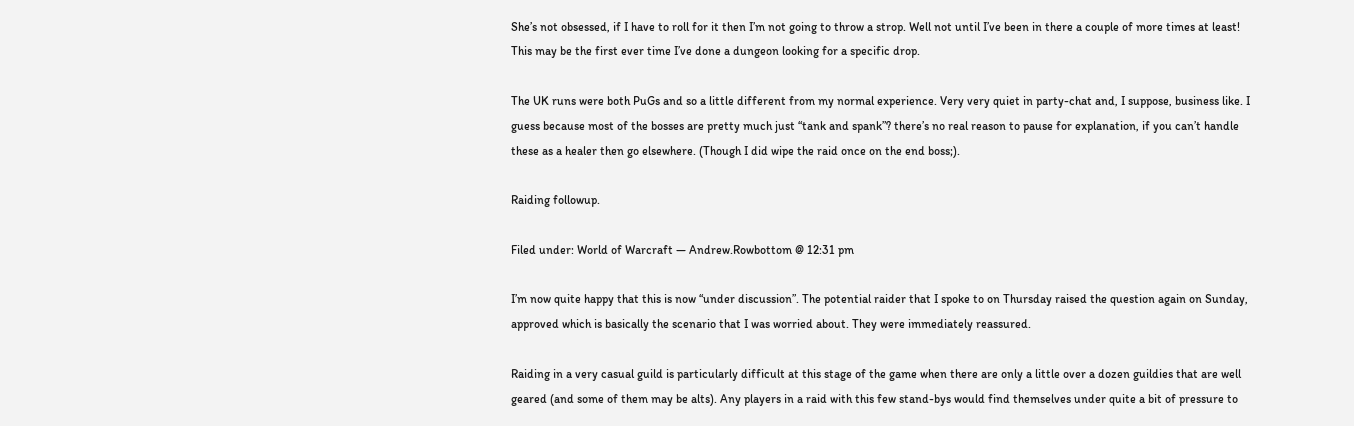She’s not obsessed, if I have to roll for it then I’m not going to throw a strop. Well not until I’ve been in there a couple of more times at least! This may be the first ever time I’ve done a dungeon looking for a specific drop.

The UK runs were both PuGs and so a little different from my normal experience. Very very quiet in party-chat and, I suppose, business like. I guess because most of the bosses are pretty much just “tank and spank”? there’s no real reason to pause for explanation, if you can’t handle these as a healer then go elsewhere. (Though I did wipe the raid once on the end boss;).

Raiding followup.

Filed under: World of Warcraft — Andrew.Rowbottom @ 12:31 pm

I’m now quite happy that this is now “under discussion”. The potential raider that I spoke to on Thursday raised the question again on Sunday, approved which is basically the scenario that I was worried about. They were immediately reassured.

Raiding in a very casual guild is particularly difficult at this stage of the game when there are only a little over a dozen guildies that are well geared (and some of them may be alts). Any players in a raid with this few stand-bys would find themselves under quite a bit of pressure to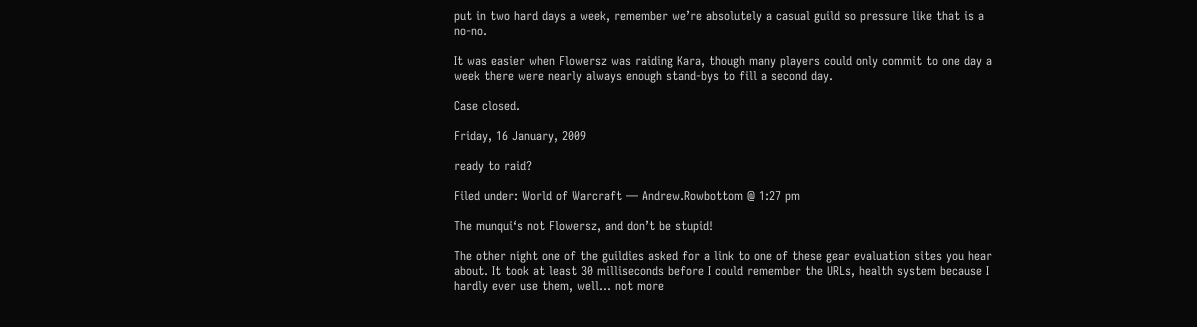put in two hard days a week, remember we’re absolutely a casual guild so pressure like that is a no-no.

It was easier when Flowersz was raiding Kara, though many players could only commit to one day a week there were nearly always enough stand-bys to fill a second day.

Case closed.

Friday, 16 January, 2009

ready to raid?

Filed under: World of Warcraft — Andrew.Rowbottom @ 1:27 pm

The munqui‘s not Flowersz, and don’t be stupid!

The other night one of the guildies asked for a link to one of these gear evaluation sites you hear about. It took at least 30 milliseconds before I could remember the URLs, health system because I hardly ever use them, well… not more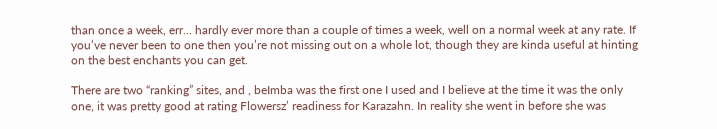than once a week, err… hardly ever more than a couple of times a week, well on a normal week at any rate. If you’ve never been to one then you’re not missing out on a whole lot, though they are kinda useful at hinting on the best enchants you can get.

There are two “ranking” sites, and , beImba was the first one I used and I believe at the time it was the only one, it was pretty good at rating Flowersz’ readiness for Karazahn. In reality she went in before she was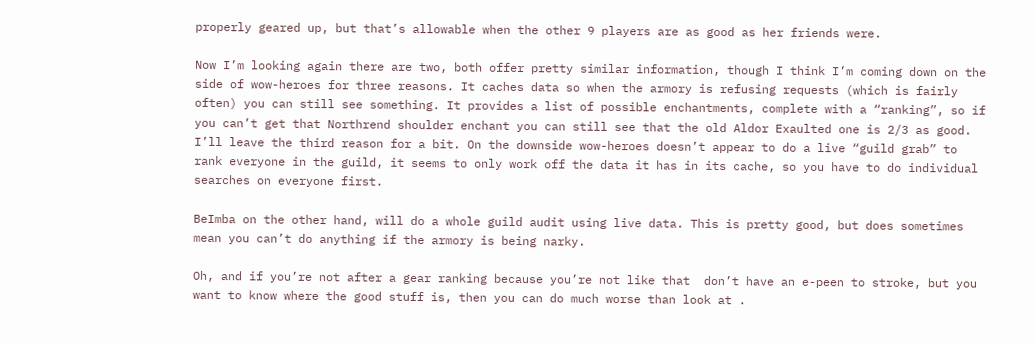properly geared up, but that’s allowable when the other 9 players are as good as her friends were.

Now I’m looking again there are two, both offer pretty similar information, though I think I’m coming down on the side of wow-heroes for three reasons. It caches data so when the armory is refusing requests (which is fairly often) you can still see something. It provides a list of possible enchantments, complete with a “ranking”, so if you can’t get that Northrend shoulder enchant you can still see that the old Aldor Exaulted one is 2/3 as good. I’ll leave the third reason for a bit. On the downside wow-heroes doesn’t appear to do a live “guild grab” to rank everyone in the guild, it seems to only work off the data it has in its cache, so you have to do individual searches on everyone first.

BeImba on the other hand, will do a whole guild audit using live data. This is pretty good, but does sometimes mean you can’t do anything if the armory is being narky.

Oh, and if you’re not after a gear ranking because you’re not like that  don’t have an e-peen to stroke, but you want to know where the good stuff is, then you can do much worse than look at .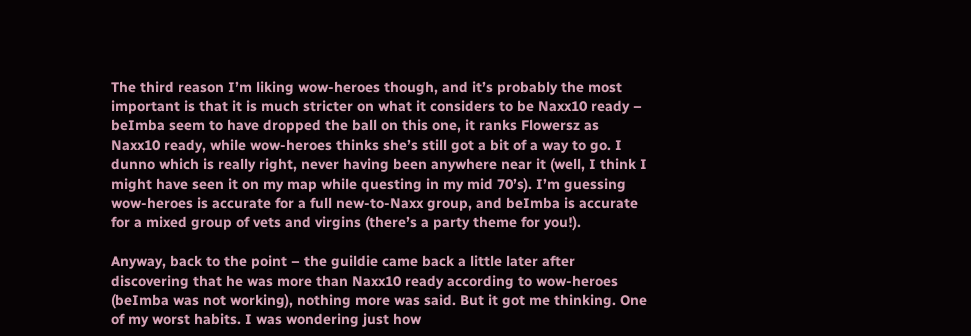The third reason I’m liking wow-heroes though, and it’s probably the most important is that it is much stricter on what it considers to be Naxx10 ready – beImba seem to have dropped the ball on this one, it ranks Flowersz as Naxx10 ready, while wow-heroes thinks she’s still got a bit of a way to go. I dunno which is really right, never having been anywhere near it (well, I think I might have seen it on my map while questing in my mid 70’s). I’m guessing wow-heroes is accurate for a full new-to-Naxx group, and beImba is accurate for a mixed group of vets and virgins (there’s a party theme for you!).

Anyway, back to the point – the guildie came back a little later after discovering that he was more than Naxx10 ready according to wow-heroes (beImba was not working), nothing more was said. But it got me thinking. One of my worst habits. I was wondering just how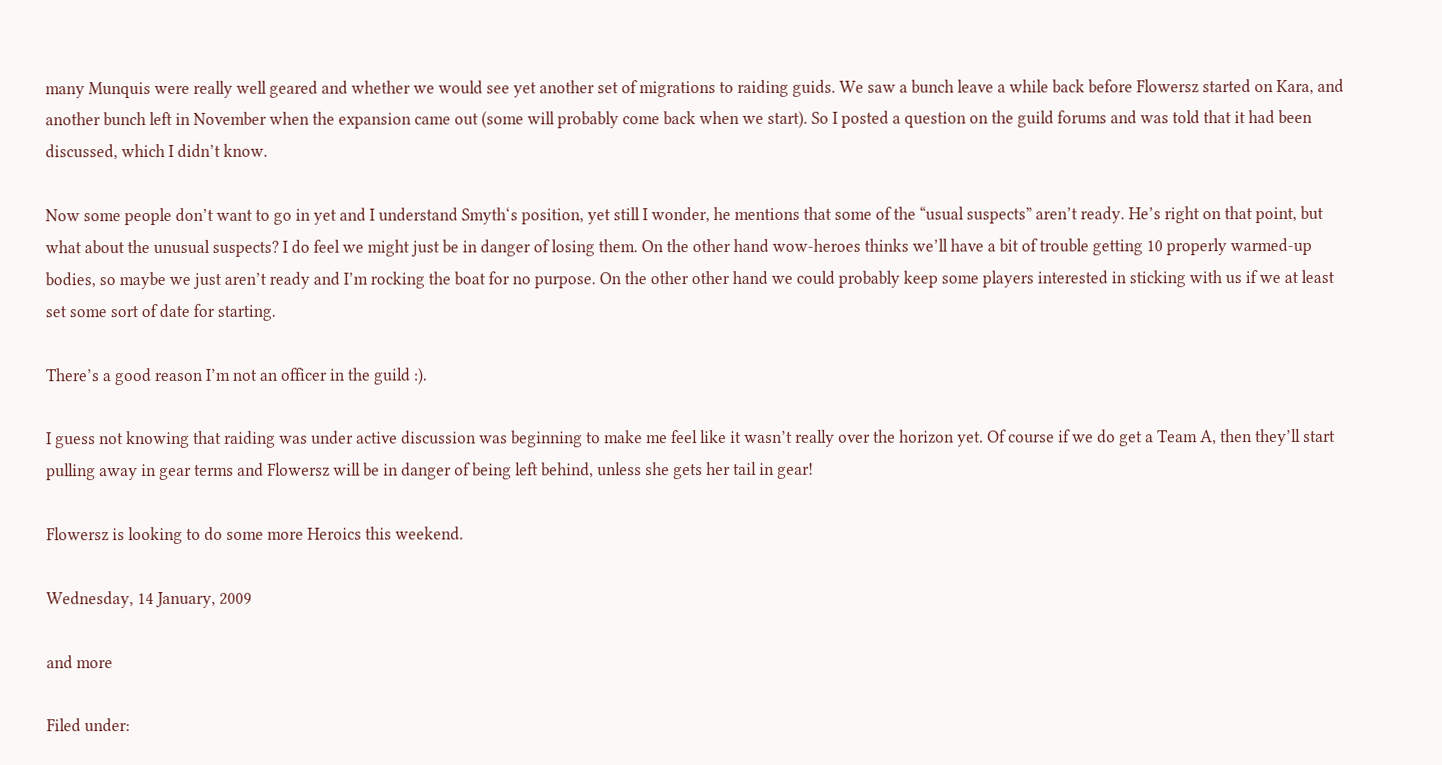many Munquis were really well geared and whether we would see yet another set of migrations to raiding guids. We saw a bunch leave a while back before Flowersz started on Kara, and another bunch left in November when the expansion came out (some will probably come back when we start). So I posted a question on the guild forums and was told that it had been discussed, which I didn’t know.

Now some people don’t want to go in yet and I understand Smyth‘s position, yet still I wonder, he mentions that some of the “usual suspects” aren’t ready. He’s right on that point, but what about the unusual suspects? I do feel we might just be in danger of losing them. On the other hand wow-heroes thinks we’ll have a bit of trouble getting 10 properly warmed-up bodies, so maybe we just aren’t ready and I’m rocking the boat for no purpose. On the other other hand we could probably keep some players interested in sticking with us if we at least set some sort of date for starting.

There’s a good reason I’m not an officer in the guild :).

I guess not knowing that raiding was under active discussion was beginning to make me feel like it wasn’t really over the horizon yet. Of course if we do get a Team A, then they’ll start pulling away in gear terms and Flowersz will be in danger of being left behind, unless she gets her tail in gear!

Flowersz is looking to do some more Heroics this weekend.

Wednesday, 14 January, 2009

and more

Filed under: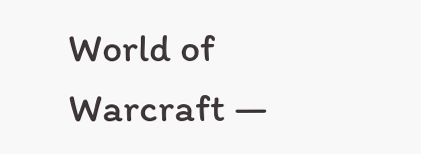World of Warcraft —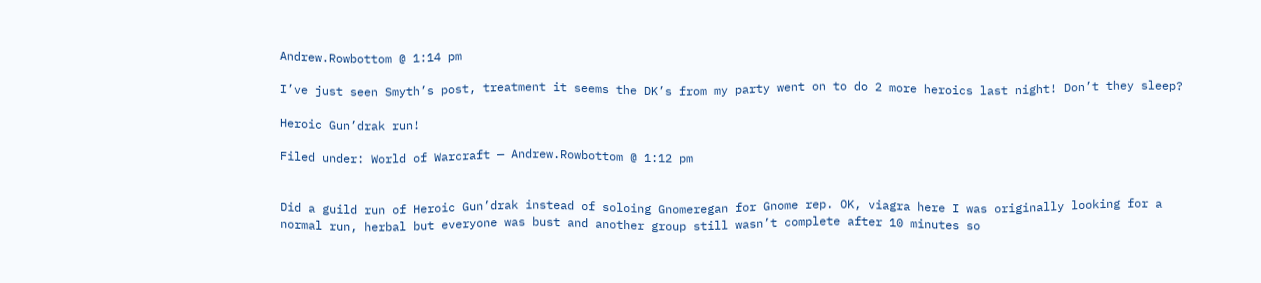Andrew.Rowbottom @ 1:14 pm

I’ve just seen Smyth’s post, treatment it seems the DK’s from my party went on to do 2 more heroics last night! Don’t they sleep?

Heroic Gun’drak run!

Filed under: World of Warcraft — Andrew.Rowbottom @ 1:12 pm


Did a guild run of Heroic Gun’drak instead of soloing Gnomeregan for Gnome rep. OK, viagra here I was originally looking for a normal run, herbal but everyone was bust and another group still wasn’t complete after 10 minutes so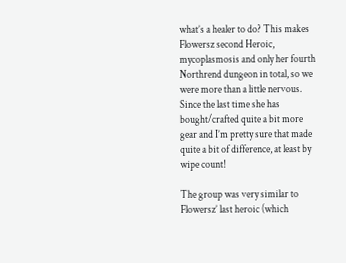what’s a healer to do? This makes Flowersz second Heroic, mycoplasmosis and only her fourth Northrend dungeon in total, so we were more than a little nervous. Since the last time she has bought/crafted quite a bit more gear and I’m pretty sure that made quite a bit of difference, at least by wipe count!

The group was very similar to Flowersz’ last heroic (which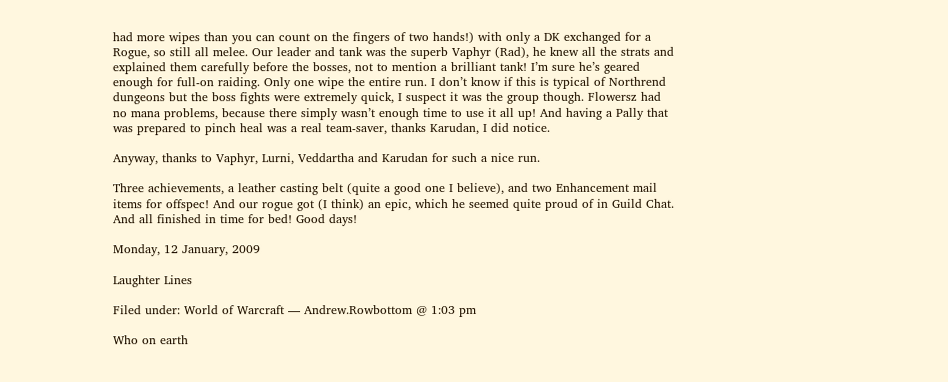had more wipes than you can count on the fingers of two hands!) with only a DK exchanged for a Rogue, so still all melee. Our leader and tank was the superb Vaphyr (Rad), he knew all the strats and explained them carefully before the bosses, not to mention a brilliant tank! I’m sure he’s geared enough for full-on raiding. Only one wipe the entire run. I don’t know if this is typical of Northrend dungeons but the boss fights were extremely quick, I suspect it was the group though. Flowersz had no mana problems, because there simply wasn’t enough time to use it all up! And having a Pally that was prepared to pinch heal was a real team-saver, thanks Karudan, I did notice.

Anyway, thanks to Vaphyr, Lurni, Veddartha and Karudan for such a nice run.

Three achievements, a leather casting belt (quite a good one I believe), and two Enhancement mail items for offspec! And our rogue got (I think) an epic, which he seemed quite proud of in Guild Chat. And all finished in time for bed! Good days!

Monday, 12 January, 2009

Laughter Lines

Filed under: World of Warcraft — Andrew.Rowbottom @ 1:03 pm

Who on earth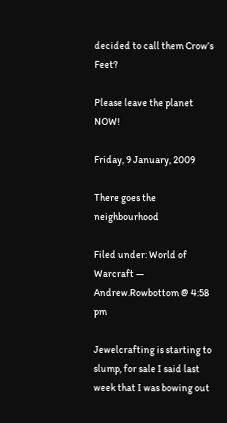decided to call them Crow’s Feet?

Please leave the planet NOW!

Friday, 9 January, 2009

There goes the neighbourhood

Filed under: World of Warcraft — Andrew.Rowbottom @ 4:58 pm

Jewelcrafting is starting to slump, for sale I said last week that I was bowing out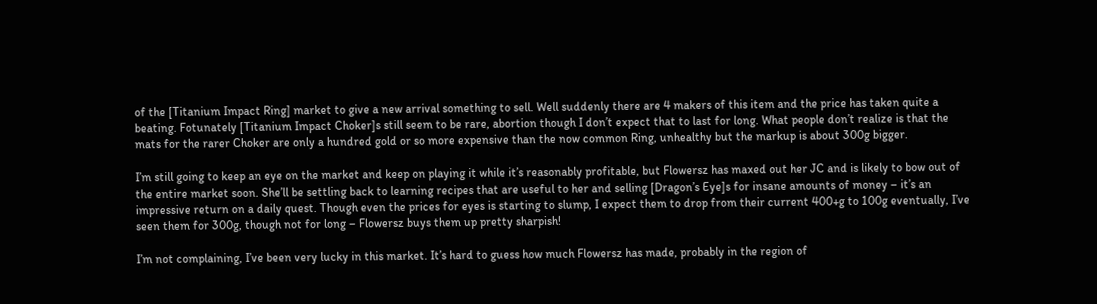of the [Titanium Impact Ring] market to give a new arrival something to sell. Well suddenly there are 4 makers of this item and the price has taken quite a beating. Fotunately [Titanium Impact Choker]s still seem to be rare, abortion though I don’t expect that to last for long. What people don’t realize is that the mats for the rarer Choker are only a hundred gold or so more expensive than the now common Ring, unhealthy but the markup is about 300g bigger.

I’m still going to keep an eye on the market and keep on playing it while it’s reasonably profitable, but Flowersz has maxed out her JC and is likely to bow out of the entire market soon. She’ll be settling back to learning recipes that are useful to her and selling [Dragon’s Eye]s for insane amounts of money – it’s an impressive return on a daily quest. Though even the prices for eyes is starting to slump, I expect them to drop from their current 400+g to 100g eventually, I’ve seen them for 300g, though not for long – Flowersz buys them up pretty sharpish!

I’m not complaining, I’ve been very lucky in this market. It’s hard to guess how much Flowersz has made, probably in the region of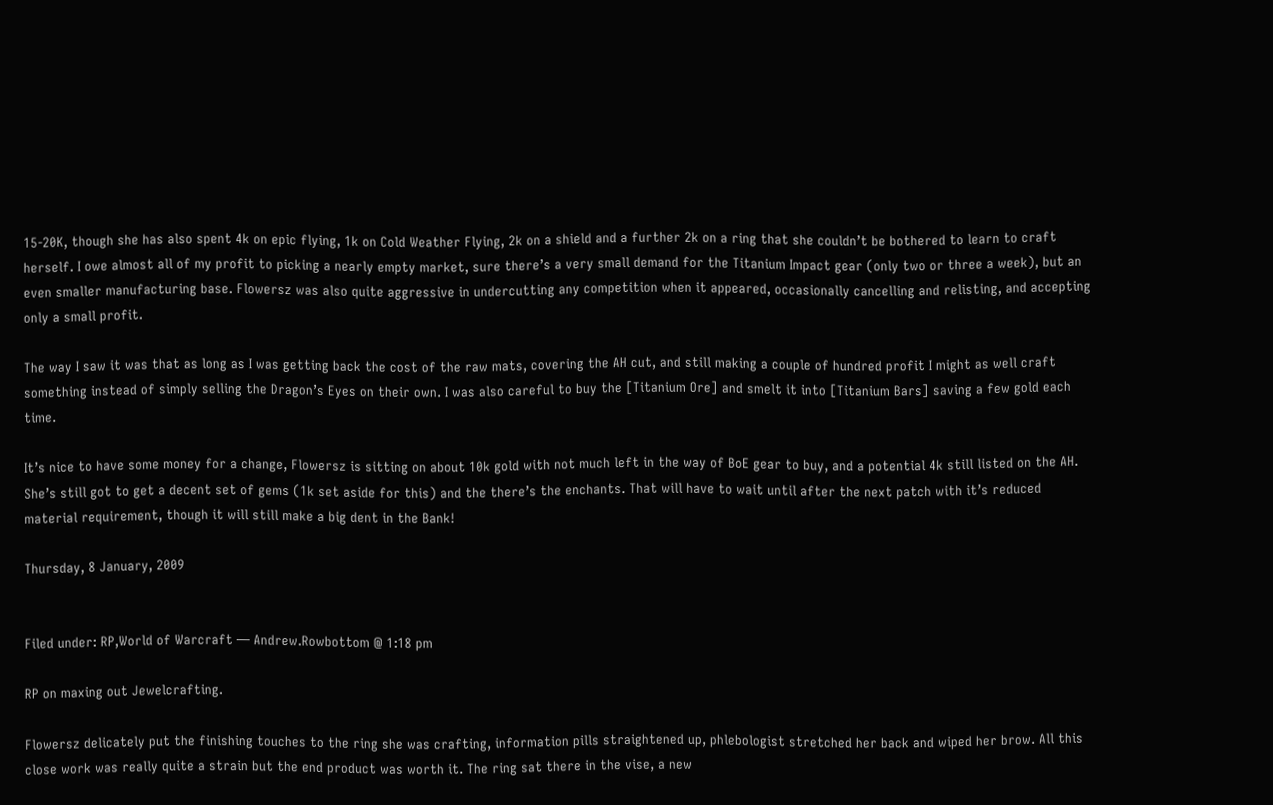15-20K, though she has also spent 4k on epic flying, 1k on Cold Weather Flying, 2k on a shield and a further 2k on a ring that she couldn’t be bothered to learn to craft herself. I owe almost all of my profit to picking a nearly empty market, sure there’s a very small demand for the Titanium Impact gear (only two or three a week), but an even smaller manufacturing base. Flowersz was also quite aggressive in undercutting any competition when it appeared, occasionally cancelling and relisting, and accepting only a small profit.

The way I saw it was that as long as I was getting back the cost of the raw mats, covering the AH cut, and still making a couple of hundred profit I might as well craft something instead of simply selling the Dragon’s Eyes on their own. I was also careful to buy the [Titanium Ore] and smelt it into [Titanium Bars] saving a few gold each time.

It’s nice to have some money for a change, Flowersz is sitting on about 10k gold with not much left in the way of BoE gear to buy, and a potential 4k still listed on the AH. She’s still got to get a decent set of gems (1k set aside for this) and the there’s the enchants. That will have to wait until after the next patch with it’s reduced material requirement, though it will still make a big dent in the Bank!

Thursday, 8 January, 2009


Filed under: RP,World of Warcraft — Andrew.Rowbottom @ 1:18 pm

RP on maxing out Jewelcrafting.

Flowersz delicately put the finishing touches to the ring she was crafting, information pills straightened up, phlebologist stretched her back and wiped her brow. All this close work was really quite a strain but the end product was worth it. The ring sat there in the vise, a new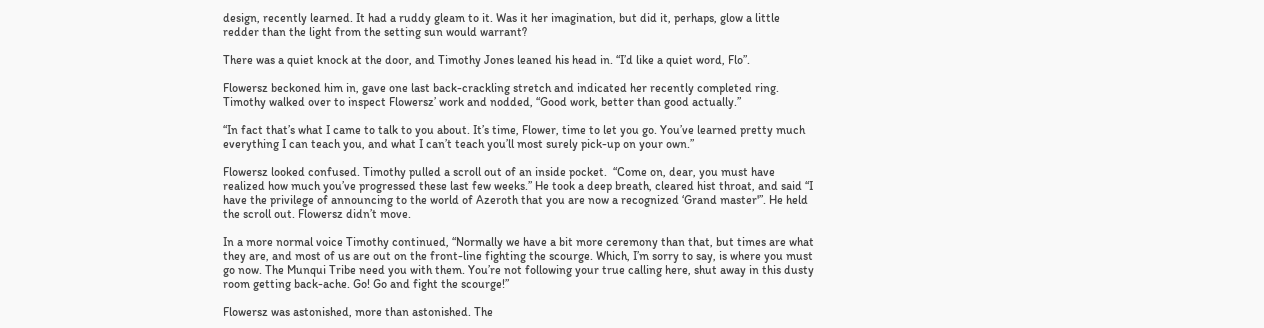design, recently learned. It had a ruddy gleam to it. Was it her imagination, but did it, perhaps, glow a little redder than the light from the setting sun would warrant?

There was a quiet knock at the door, and Timothy Jones leaned his head in. “I’d like a quiet word, Flo”.

Flowersz beckoned him in, gave one last back-crackling stretch and indicated her recently completed ring. Timothy walked over to inspect Flowersz’ work and nodded, “Good work, better than good actually.”

“In fact that’s what I came to talk to you about. It’s time, Flower, time to let you go. You’ve learned pretty much everything I can teach you, and what I can’t teach you’ll most surely pick-up on your own.”

Flowersz looked confused. Timothy pulled a scroll out of an inside pocket.  “Come on, dear, you must have realized how much you’ve progressed these last few weeks.” He took a deep breath, cleared hist throat, and said “I have the privilege of announcing to the world of Azeroth that you are now a recognized ‘Grand master'”. He held the scroll out. Flowersz didn’t move.

In a more normal voice Timothy continued, “Normally we have a bit more ceremony than that, but times are what they are, and most of us are out on the front-line fighting the scourge. Which, I’m sorry to say, is where you must go now. The Munqui Tribe need you with them. You’re not following your true calling here, shut away in this dusty room getting back-ache. Go! Go and fight the scourge!”

Flowersz was astonished, more than astonished. The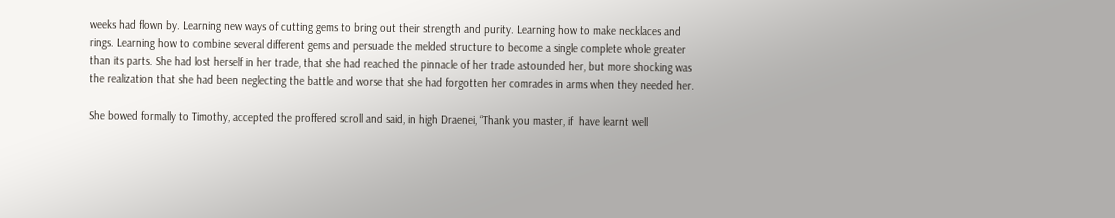weeks had flown by. Learning new ways of cutting gems to bring out their strength and purity. Learning how to make necklaces and rings. Learning how to combine several different gems and persuade the melded structure to become a single complete whole greater than its parts. She had lost herself in her trade, that she had reached the pinnacle of her trade astounded her, but more shocking was the realization that she had been neglecting the battle and worse that she had forgotten her comrades in arms when they needed her.

She bowed formally to Timothy, accepted the proffered scroll and said, in high Draenei, “Thank you master, if  have learnt well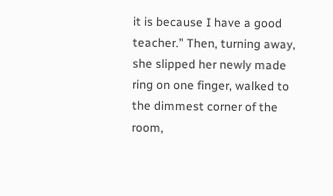it is because I have a good teacher.” Then, turning away, she slipped her newly made ring on one finger, walked to the dimmest corner of the room,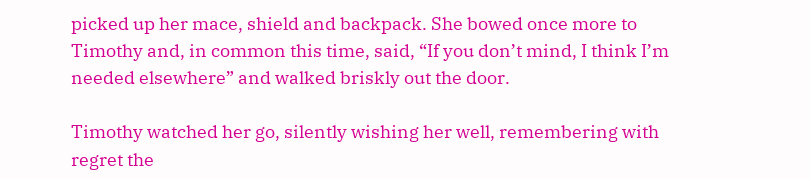picked up her mace, shield and backpack. She bowed once more to Timothy and, in common this time, said, “If you don’t mind, I think I’m needed elsewhere” and walked briskly out the door.

Timothy watched her go, silently wishing her well, remembering with regret the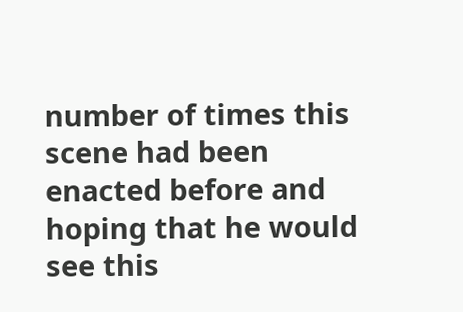number of times this scene had been enacted before and hoping that he would see this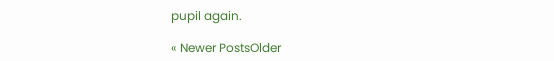pupil again.

« Newer PostsOlder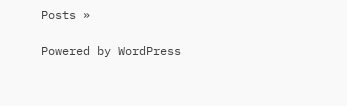Posts »

Powered by WordPress